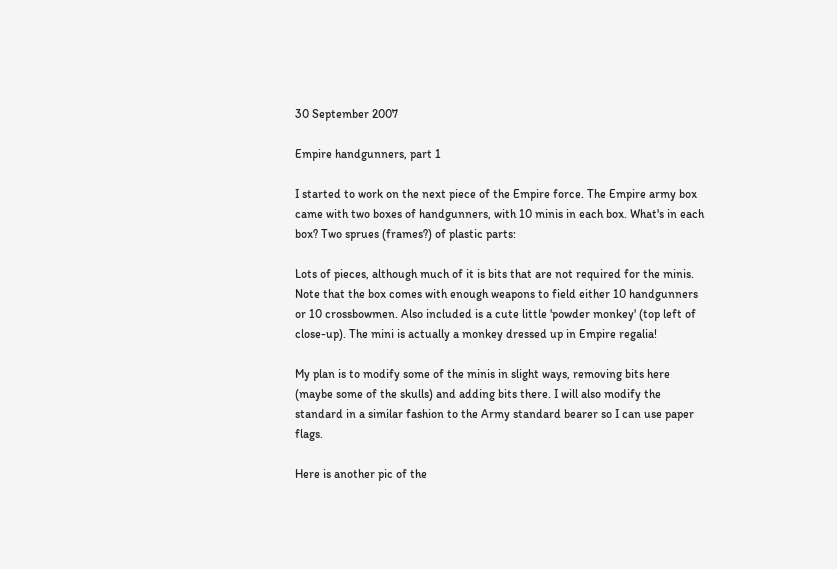30 September 2007

Empire handgunners, part 1

I started to work on the next piece of the Empire force. The Empire army box came with two boxes of handgunners, with 10 minis in each box. What's in each box? Two sprues (frames?) of plastic parts:

Lots of pieces, although much of it is bits that are not required for the minis. Note that the box comes with enough weapons to field either 10 handgunners or 10 crossbowmen. Also included is a cute little 'powder monkey' (top left of close-up). The mini is actually a monkey dressed up in Empire regalia!

My plan is to modify some of the minis in slight ways, removing bits here (maybe some of the skulls) and adding bits there. I will also modify the standard in a similar fashion to the Army standard bearer so I can use paper flags.

Here is another pic of the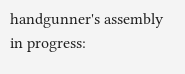handgunner's assembly in progress: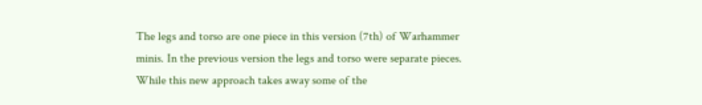The legs and torso are one piece in this version (7th) of Warhammer minis. In the previous version the legs and torso were separate pieces. While this new approach takes away some of the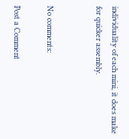individuality of each mini, it does make for quicker assembly.


No comments:

Post a Comment